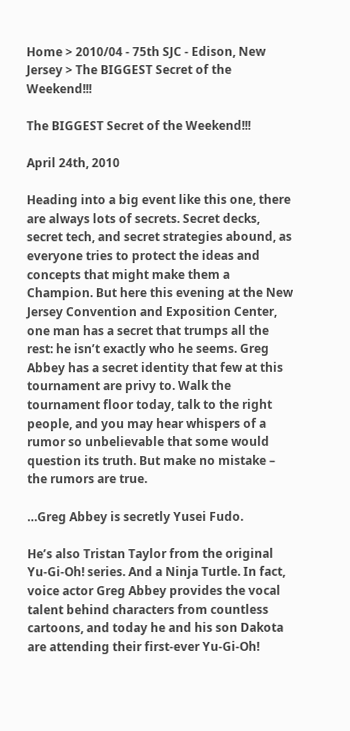Home > 2010/04 - 75th SJC - Edison, New Jersey > The BIGGEST Secret of the Weekend!!!

The BIGGEST Secret of the Weekend!!!

April 24th, 2010

Heading into a big event like this one, there are always lots of secrets. Secret decks, secret tech, and secret strategies abound, as everyone tries to protect the ideas and concepts that might make them a Champion. But here this evening at the New Jersey Convention and Exposition Center, one man has a secret that trumps all the rest: he isn’t exactly who he seems. Greg Abbey has a secret identity that few at this tournament are privy to. Walk the tournament floor today, talk to the right people, and you may hear whispers of a rumor so unbelievable that some would question its truth. But make no mistake – the rumors are true.

…Greg Abbey is secretly Yusei Fudo.

He’s also Tristan Taylor from the original Yu-Gi-Oh! series. And a Ninja Turtle. In fact, voice actor Greg Abbey provides the vocal talent behind characters from countless cartoons, and today he and his son Dakota are attending their first-ever Yu-Gi-Oh!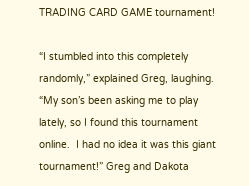TRADING CARD GAME tournament!

“I stumbled into this completely randomly,” explained Greg, laughing. “My son’s been asking me to play lately, so I found this tournament online.  I had no idea it was this giant tournament!” Greg and Dakota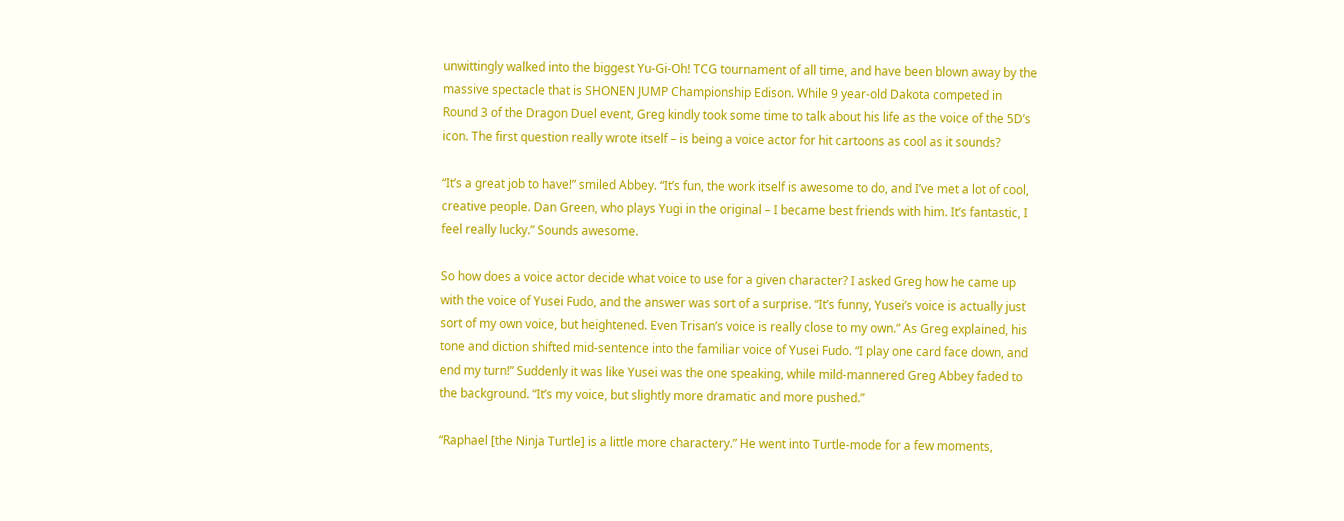unwittingly walked into the biggest Yu-Gi-Oh! TCG tournament of all time, and have been blown away by the massive spectacle that is SHONEN JUMP Championship Edison. While 9 year-old Dakota competed in Round 3 of the Dragon Duel event, Greg kindly took some time to talk about his life as the voice of the 5D’s icon. The first question really wrote itself – is being a voice actor for hit cartoons as cool as it sounds?

“It’s a great job to have!” smiled Abbey. “It’s fun, the work itself is awesome to do, and I’ve met a lot of cool, creative people. Dan Green, who plays Yugi in the original – I became best friends with him. It’s fantastic, I feel really lucky.” Sounds awesome.

So how does a voice actor decide what voice to use for a given character? I asked Greg how he came up with the voice of Yusei Fudo, and the answer was sort of a surprise. “It’s funny, Yusei’s voice is actually just sort of my own voice, but heightened. Even Trisan’s voice is really close to my own.” As Greg explained, his tone and diction shifted mid-sentence into the familiar voice of Yusei Fudo. “I play one card face down, and end my turn!” Suddenly it was like Yusei was the one speaking, while mild-mannered Greg Abbey faded to the background. “It’s my voice, but slightly more dramatic and more pushed.”

“Raphael [the Ninja Turtle] is a little more charactery.” He went into Turtle-mode for a few moments,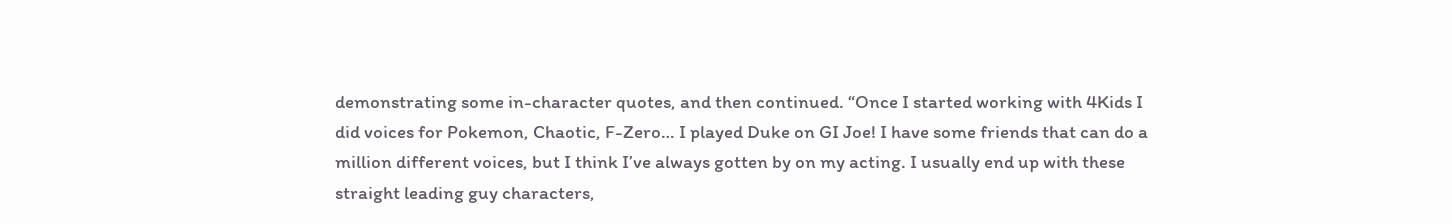demonstrating some in-character quotes, and then continued. “Once I started working with 4Kids I did voices for Pokemon, Chaotic, F-Zero… I played Duke on GI Joe! I have some friends that can do a million different voices, but I think I’ve always gotten by on my acting. I usually end up with these straight leading guy characters,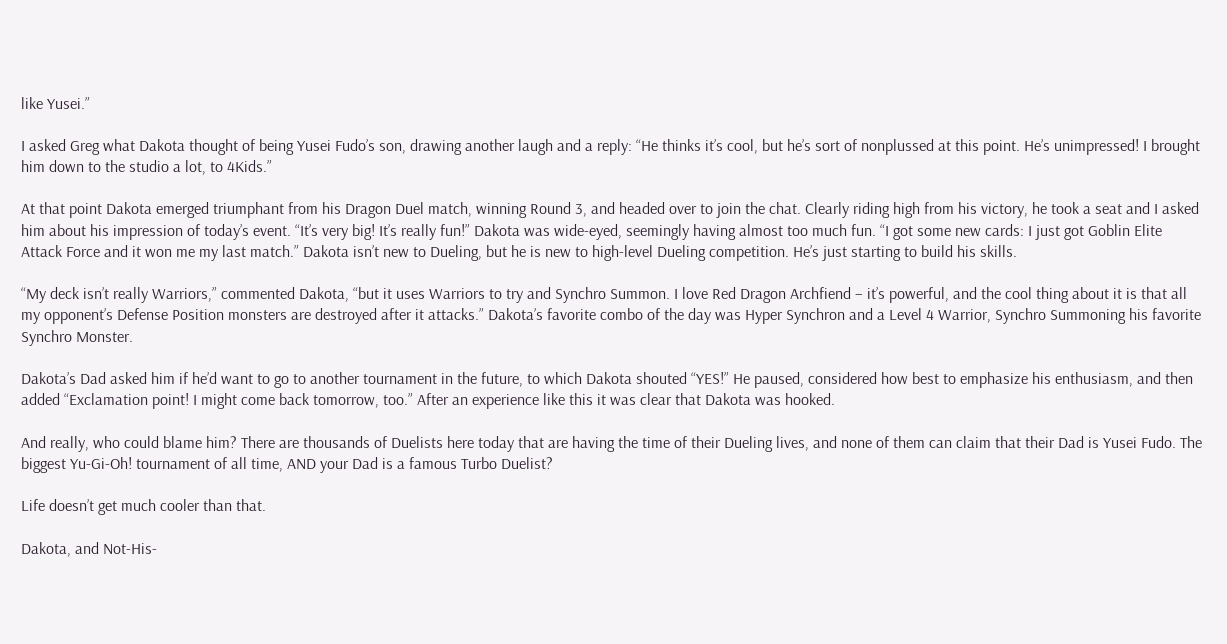like Yusei.”

I asked Greg what Dakota thought of being Yusei Fudo’s son, drawing another laugh and a reply: “He thinks it’s cool, but he’s sort of nonplussed at this point. He’s unimpressed! I brought him down to the studio a lot, to 4Kids.”

At that point Dakota emerged triumphant from his Dragon Duel match, winning Round 3, and headed over to join the chat. Clearly riding high from his victory, he took a seat and I asked him about his impression of today’s event. “It’s very big! It’s really fun!” Dakota was wide-eyed, seemingly having almost too much fun. “I got some new cards: I just got Goblin Elite Attack Force and it won me my last match.” Dakota isn’t new to Dueling, but he is new to high-level Dueling competition. He’s just starting to build his skills.

“My deck isn’t really Warriors,” commented Dakota, “but it uses Warriors to try and Synchro Summon. I love Red Dragon Archfiend – it’s powerful, and the cool thing about it is that all my opponent’s Defense Position monsters are destroyed after it attacks.” Dakota’s favorite combo of the day was Hyper Synchron and a Level 4 Warrior, Synchro Summoning his favorite Synchro Monster.

Dakota’s Dad asked him if he’d want to go to another tournament in the future, to which Dakota shouted “YES!” He paused, considered how best to emphasize his enthusiasm, and then added “Exclamation point! I might come back tomorrow, too.” After an experience like this it was clear that Dakota was hooked.

And really, who could blame him? There are thousands of Duelists here today that are having the time of their Dueling lives, and none of them can claim that their Dad is Yusei Fudo. The biggest Yu-Gi-Oh! tournament of all time, AND your Dad is a famous Turbo Duelist?

Life doesn’t get much cooler than that.

Dakota, and Not-His-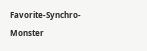Favorite-Synchro-Monster